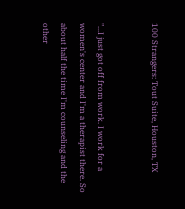100 Strangers: Tout Suite, Houston, TX


"...I just got off from work. I work for a women's center and I'm a therapist there. So about half the time I'm counseling and the other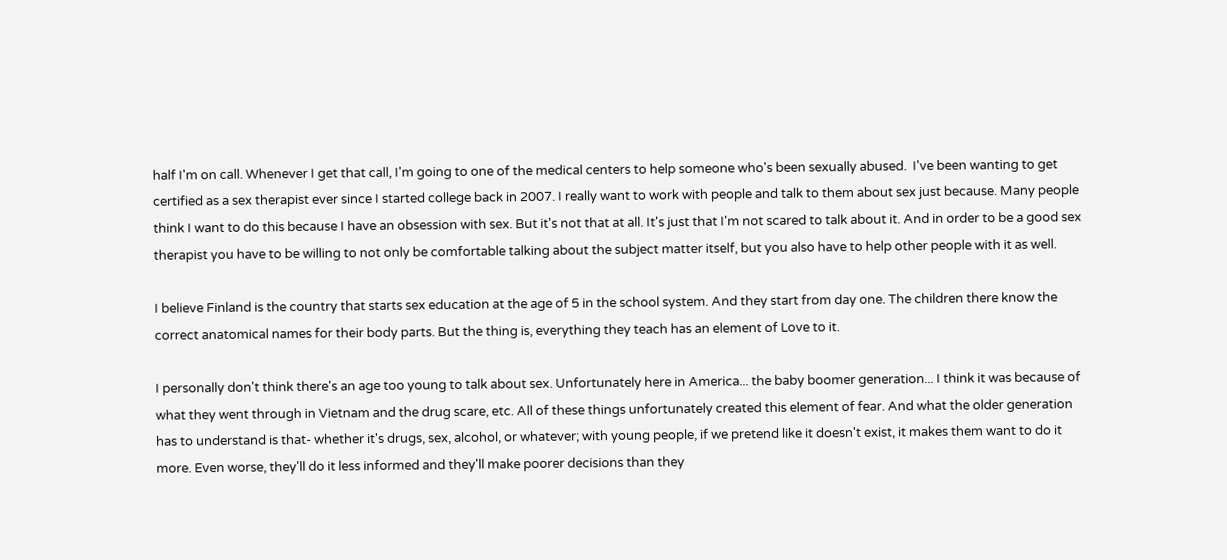half I'm on call. Whenever I get that call, I'm going to one of the medical centers to help someone who's been sexually abused.  I've been wanting to get certified as a sex therapist ever since I started college back in 2007. I really want to work with people and talk to them about sex just because. Many people think I want to do this because I have an obsession with sex. But it's not that at all. It's just that I'm not scared to talk about it. And in order to be a good sex therapist you have to be willing to not only be comfortable talking about the subject matter itself, but you also have to help other people with it as well.

I believe Finland is the country that starts sex education at the age of 5 in the school system. And they start from day one. The children there know the correct anatomical names for their body parts. But the thing is, everything they teach has an element of Love to it.

I personally don't think there's an age too young to talk about sex. Unfortunately here in America... the baby boomer generation... I think it was because of what they went through in Vietnam and the drug scare, etc. All of these things unfortunately created this element of fear. And what the older generation has to understand is that- whether it's drugs, sex, alcohol, or whatever; with young people, if we pretend like it doesn't exist, it makes them want to do it more. Even worse, they'll do it less informed and they'll make poorer decisions than they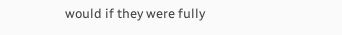would if they were fully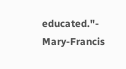educated."- Mary-Francis